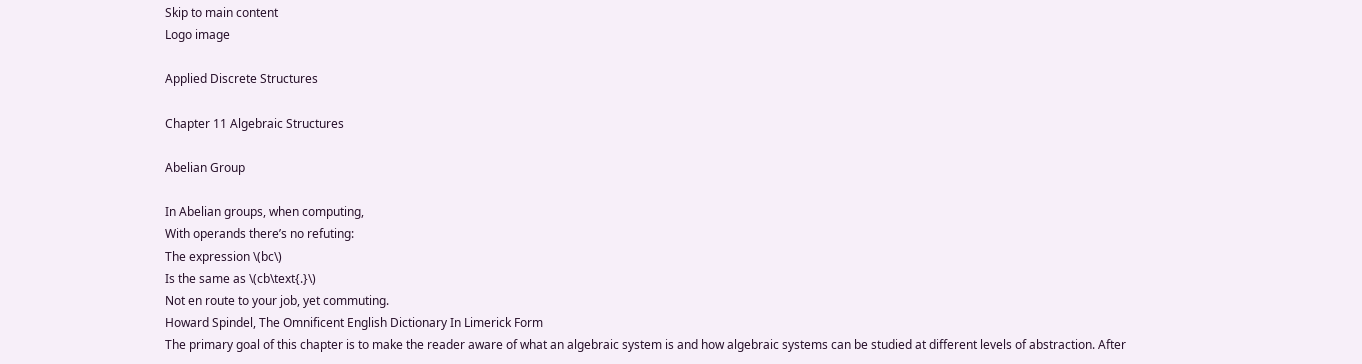Skip to main content
Logo image

Applied Discrete Structures

Chapter 11 Algebraic Structures

Abelian Group

In Abelian groups, when computing,
With operands there’s no refuting:
The expression \(bc\)
Is the same as \(cb\text{.}\)
Not en route to your job, yet commuting.
Howard Spindel, The Omnificent English Dictionary In Limerick Form
The primary goal of this chapter is to make the reader aware of what an algebraic system is and how algebraic systems can be studied at different levels of abstraction. After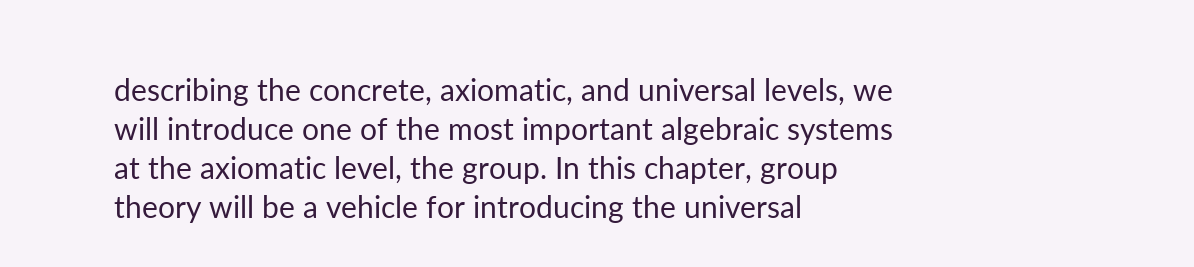describing the concrete, axiomatic, and universal levels, we will introduce one of the most important algebraic systems at the axiomatic level, the group. In this chapter, group theory will be a vehicle for introducing the universal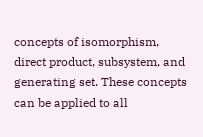concepts of isomorphism, direct product, subsystem, and generating set. These concepts can be applied to all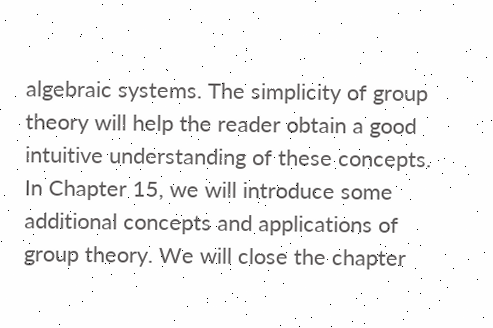algebraic systems. The simplicity of group theory will help the reader obtain a good intuitive understanding of these concepts. In Chapter 15, we will introduce some additional concepts and applications of group theory. We will close the chapter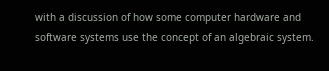with a discussion of how some computer hardware and software systems use the concept of an algebraic system.